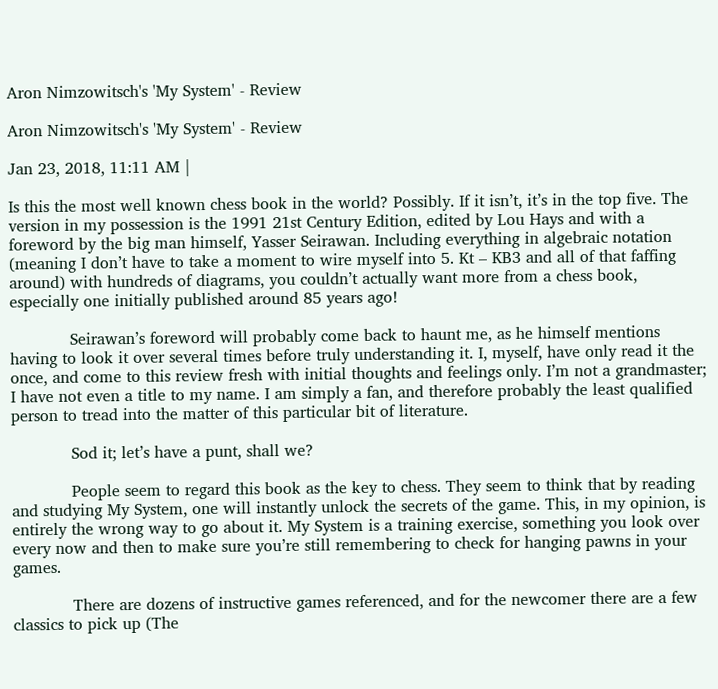Aron Nimzowitsch's 'My System' - Review

Aron Nimzowitsch's 'My System' - Review

Jan 23, 2018, 11:11 AM |

Is this the most well known chess book in the world? Possibly. If it isn’t, it’s in the top five. The version in my possession is the 1991 21st Century Edition, edited by Lou Hays and with a foreword by the big man himself, Yasser Seirawan. Including everything in algebraic notation (meaning I don’t have to take a moment to wire myself into 5. Kt – KB3 and all of that faffing around) with hundreds of diagrams, you couldn’t actually want more from a chess book, especially one initially published around 85 years ago!

            Seirawan’s foreword will probably come back to haunt me, as he himself mentions having to look it over several times before truly understanding it. I, myself, have only read it the once, and come to this review fresh with initial thoughts and feelings only. I’m not a grandmaster; I have not even a title to my name. I am simply a fan, and therefore probably the least qualified person to tread into the matter of this particular bit of literature.

            Sod it; let’s have a punt, shall we?

            People seem to regard this book as the key to chess. They seem to think that by reading and studying My System, one will instantly unlock the secrets of the game. This, in my opinion, is entirely the wrong way to go about it. My System is a training exercise, something you look over every now and then to make sure you’re still remembering to check for hanging pawns in your games.

            There are dozens of instructive games referenced, and for the newcomer there are a few classics to pick up (The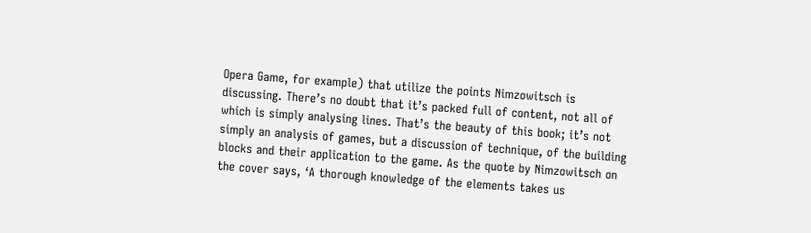Opera Game, for example) that utilize the points Nimzowitsch is discussing. There’s no doubt that it’s packed full of content, not all of which is simply analysing lines. That’s the beauty of this book; it’s not simply an analysis of games, but a discussion of technique, of the building blocks and their application to the game. As the quote by Nimzowitsch on the cover says, ‘A thorough knowledge of the elements takes us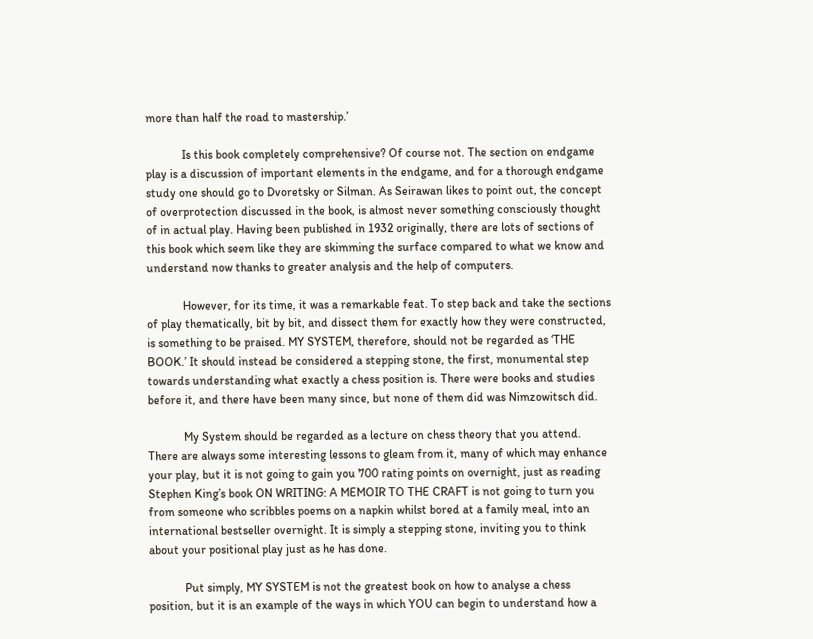more than half the road to mastership.’

            Is this book completely comprehensive? Of course not. The section on endgame play is a discussion of important elements in the endgame, and for a thorough endgame study one should go to Dvoretsky or Silman. As Seirawan likes to point out, the concept of overprotection discussed in the book, is almost never something consciously thought of in actual play. Having been published in 1932 originally, there are lots of sections of this book which seem like they are skimming the surface compared to what we know and understand now thanks to greater analysis and the help of computers.

            However, for its time, it was a remarkable feat. To step back and take the sections of play thematically, bit by bit, and dissect them for exactly how they were constructed, is something to be praised. MY SYSTEM, therefore, should not be regarded as ‘THE BOOK.’ It should instead be considered a stepping stone, the first, monumental step towards understanding what exactly a chess position is. There were books and studies before it, and there have been many since, but none of them did was Nimzowitsch did.

            My System should be regarded as a lecture on chess theory that you attend. There are always some interesting lessons to gleam from it, many of which may enhance your play, but it is not going to gain you 700 rating points on overnight, just as reading Stephen King’s book ON WRITING: A MEMOIR TO THE CRAFT is not going to turn you from someone who scribbles poems on a napkin whilst bored at a family meal, into an international bestseller overnight. It is simply a stepping stone, inviting you to think about your positional play just as he has done.

            Put simply, MY SYSTEM is not the greatest book on how to analyse a chess position, but it is an example of the ways in which YOU can begin to understand how a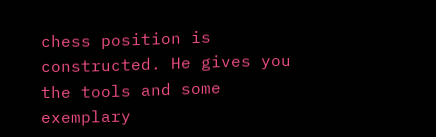chess position is constructed. He gives you the tools and some exemplary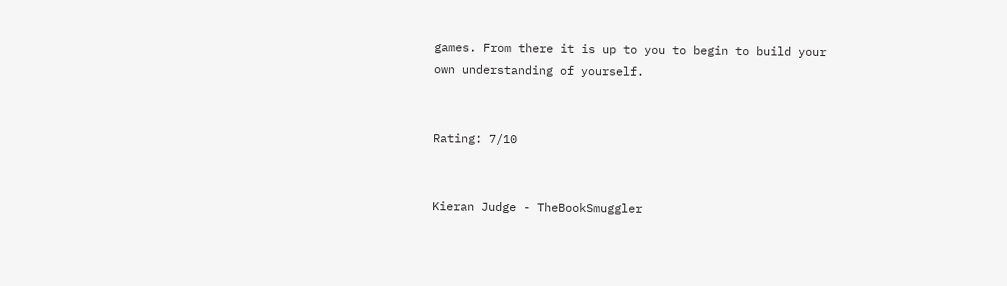games. From there it is up to you to begin to build your own understanding of yourself.


Rating: 7/10


Kieran Judge - TheBookSmuggler